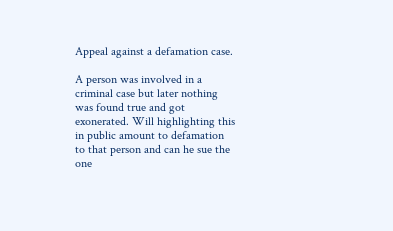Appeal against a defamation case.

A person was involved in a criminal case but later nothing was found true and got exonerated. Will highlighting this in public amount to defamation to that person and can he sue the one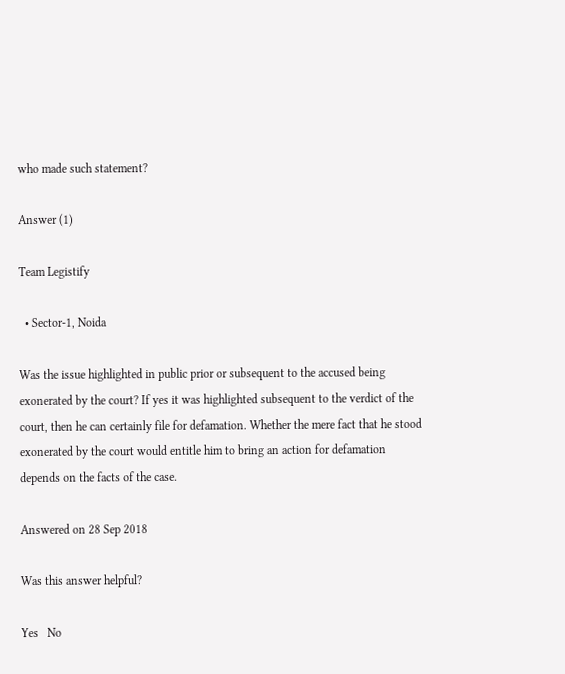who made such statement?

Answer (1)

Team Legistify

  • Sector-1, Noida

Was the issue highlighted in public prior or subsequent to the accused being exonerated by the court? If yes it was highlighted subsequent to the verdict of the court, then he can certainly file for defamation. Whether the mere fact that he stood exonerated by the court would entitle him to bring an action for defamation depends on the facts of the case.

Answered on 28 Sep 2018

Was this answer helpful?

Yes   No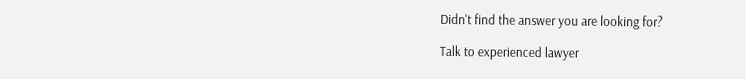Didn't find the answer you are looking for?

Talk to experienced lawyer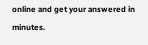online and get your answered in minutes.